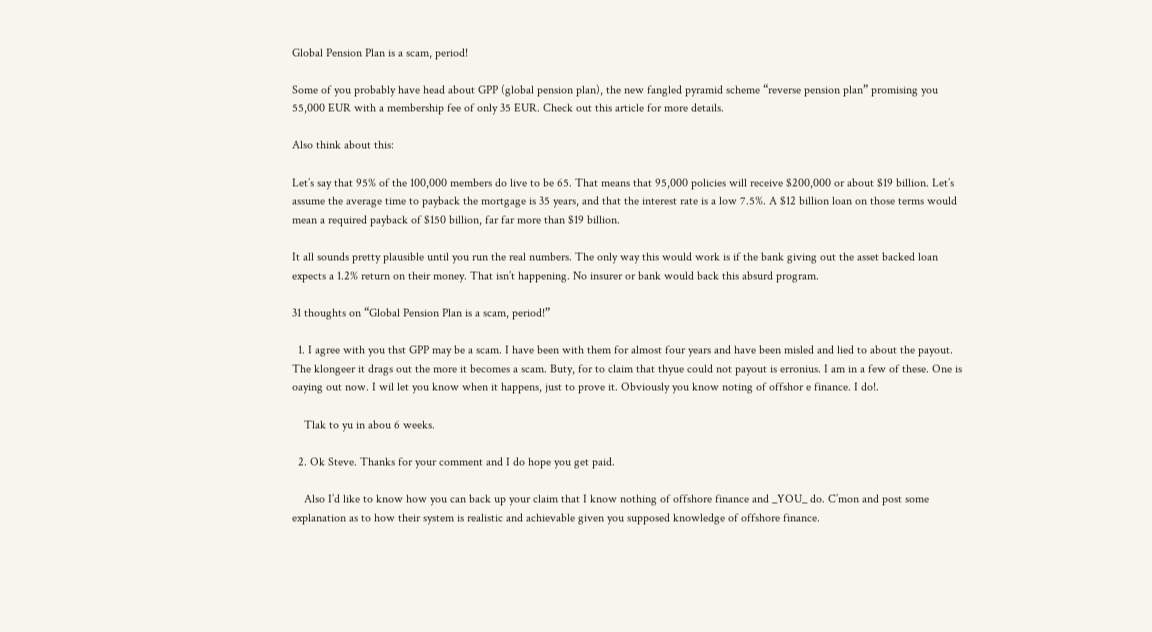Global Pension Plan is a scam, period!

Some of you probably have head about GPP (global pension plan), the new fangled pyramid scheme “reverse pension plan” promising you 55,000 EUR with a membership fee of only 35 EUR. Check out this article for more details.

Also think about this:

Let’s say that 95% of the 100,000 members do live to be 65. That means that 95,000 policies will receive $200,000 or about $19 billion. Let’s assume the average time to payback the mortgage is 35 years, and that the interest rate is a low 7.5%. A $12 billion loan on those terms would mean a required payback of $150 billion, far far more than $19 billion.

It all sounds pretty plausible until you run the real numbers. The only way this would work is if the bank giving out the asset backed loan expects a 1.2% return on their money. That isn’t happening. No insurer or bank would back this absurd program.

31 thoughts on “Global Pension Plan is a scam, period!”

  1. I agree with you thst GPP may be a scam. I have been with them for almost four years and have been misled and lied to about the payout. The klongeer it drags out the more it becomes a scam. Buty, for to claim that thyue could not payout is erronius. I am in a few of these. One is oaying out now. I wil let you know when it happens, just to prove it. Obviously you know noting of offshor e finance. I do!.

    Tlak to yu in abou 6 weeks.

  2. Ok Steve. Thanks for your comment and I do hope you get paid.

    Also I’d like to know how you can back up your claim that I know nothing of offshore finance and _YOU_ do. C’mon and post some explanation as to how their system is realistic and achievable given you supposed knowledge of offshore finance.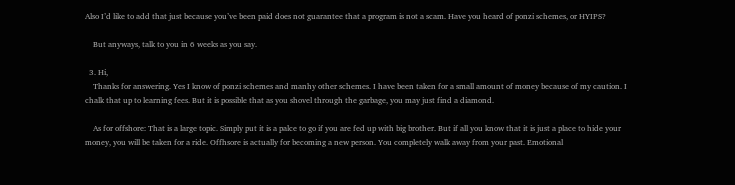Also I’d like to add that just because you’ve been paid does not guarantee that a program is not a scam. Have you heard of ponzi schemes, or HYIPS?

    But anyways, talk to you in 6 weeks as you say.

  3. Hi,
    Thanks for answering. Yes I know of ponzi schemes and manhy other schemes. I have been taken for a small amount of money because of my caution. I chalk that up to learning fees. But it is possible that as you shovel through the garbage, you may just find a diamond.

    As for offshore: That is a large topic. Simply put it is a palce to go if you are fed up with big brother. But if all you know that it is just a place to hide your money, you will be taken for a ride. Offhsore is actually for becoming a new person. You completely walk away from your past. Emotional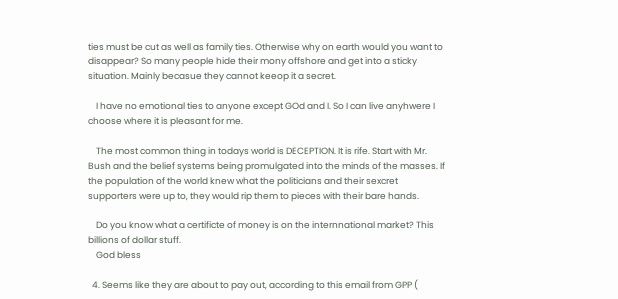ties must be cut as well as family ties. Otherwise why on earth would you want to disappear? So many people hide their mony offshore and get into a sticky situation. Mainly becasue they cannot keeop it a secret.

    I have no emotional ties to anyone except GOd and I. So I can live anyhwere I choose where it is pleasant for me.

    The most common thing in todays world is DECEPTION. It is rife. Start with Mr. Bush and the belief systems being promulgated into the minds of the masses. If the population of the world knew what the politicians and their sexcret supporters were up to, they would rip them to pieces with their bare hands.

    Do you know what a certificte of money is on the internnational market? This billions of dollar stuff.
    God bless

  4. Seems like they are about to pay out, according to this email from GPP (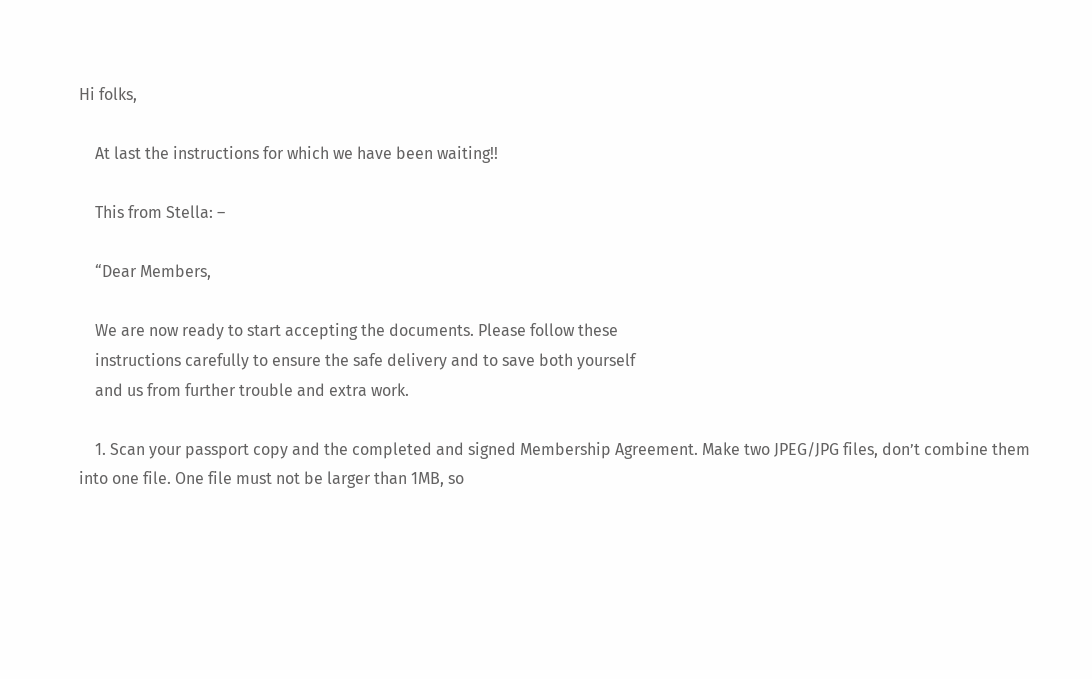Hi folks,

    At last the instructions for which we have been waiting!!

    This from Stella: –

    “Dear Members,

    We are now ready to start accepting the documents. Please follow these
    instructions carefully to ensure the safe delivery and to save both yourself
    and us from further trouble and extra work.

    1. Scan your passport copy and the completed and signed Membership Agreement. Make two JPEG/JPG files, don’t combine them into one file. One file must not be larger than 1MB, so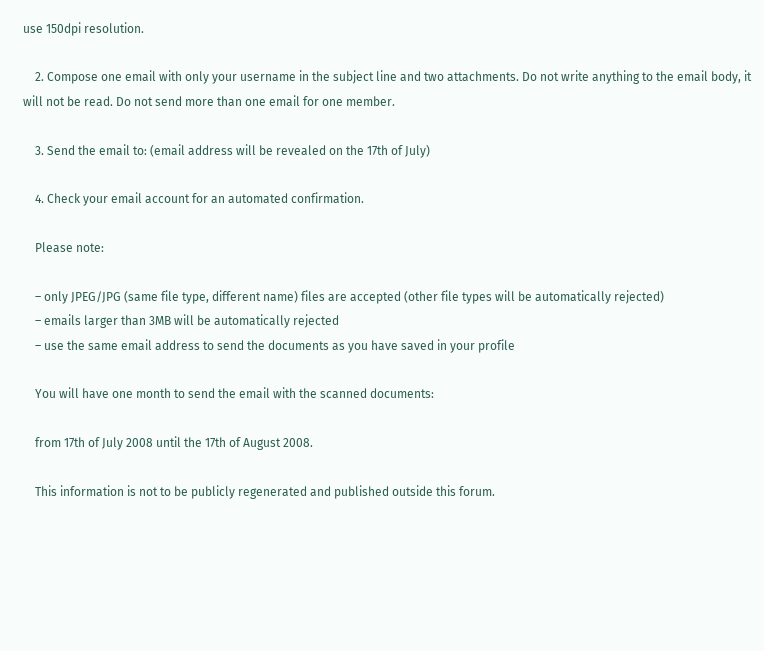use 150dpi resolution.

    2. Compose one email with only your username in the subject line and two attachments. Do not write anything to the email body, it will not be read. Do not send more than one email for one member.

    3. Send the email to: (email address will be revealed on the 17th of July)

    4. Check your email account for an automated confirmation.

    Please note:

    – only JPEG/JPG (same file type, different name) files are accepted (other file types will be automatically rejected)
    – emails larger than 3MB will be automatically rejected
    – use the same email address to send the documents as you have saved in your profile

    You will have one month to send the email with the scanned documents:

    from 17th of July 2008 until the 17th of August 2008.

    This information is not to be publicly regenerated and published outside this forum.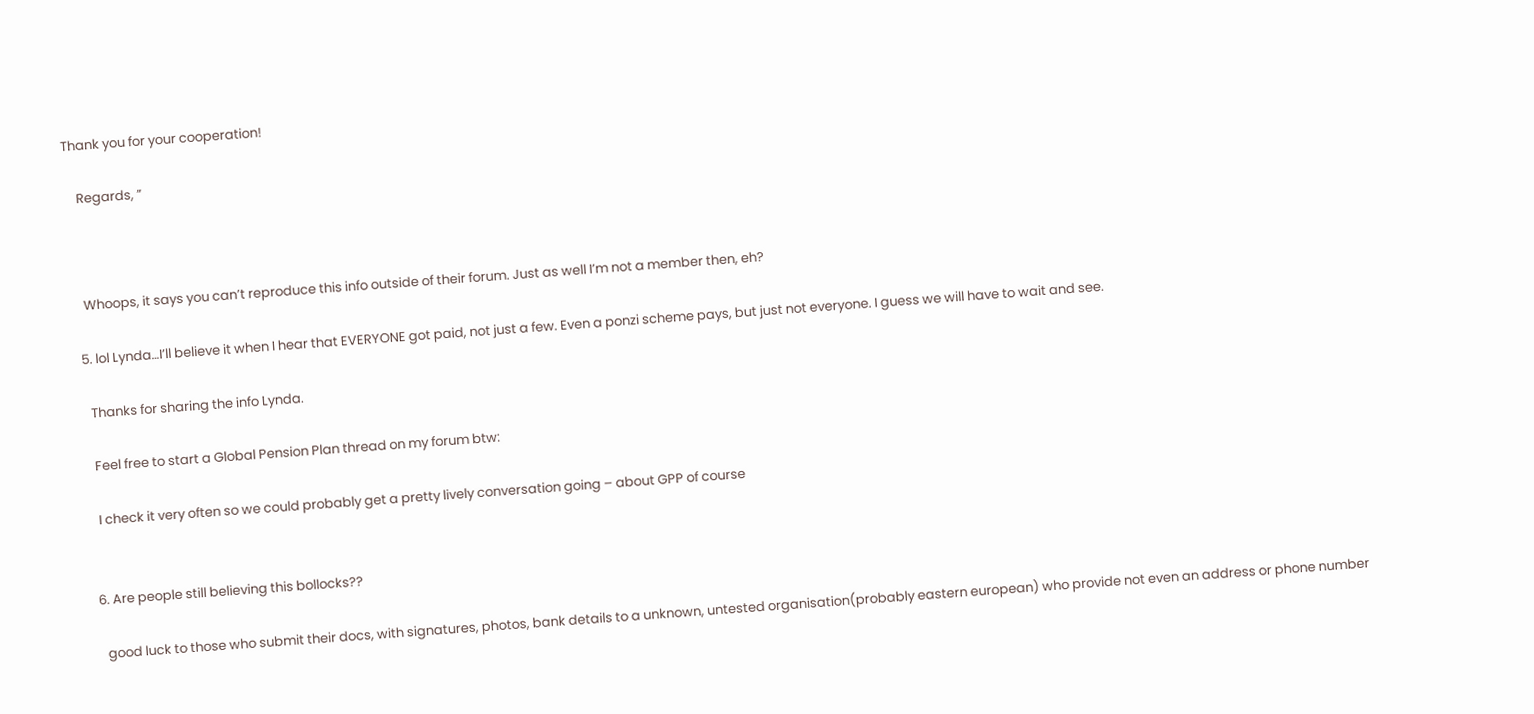Thank you for your cooperation!

    Regards, ”



    Whoops, it says you can’t reproduce this info outside of their forum. Just as well I’m not a member then, eh?

  5. lol Lynda…I’ll believe it when I hear that EVERYONE got paid, not just a few. Even a ponzi scheme pays, but just not everyone. I guess we will have to wait and see.

    Thanks for sharing the info Lynda.

    Feel free to start a Global Pension Plan thread on my forum btw:

    I check it very often so we could probably get a pretty lively conversation going – about GPP of course


  6. Are people still believing this bollocks??

    good luck to those who submit their docs, with signatures, photos, bank details to a unknown, untested organisation(probably eastern european) who provide not even an address or phone number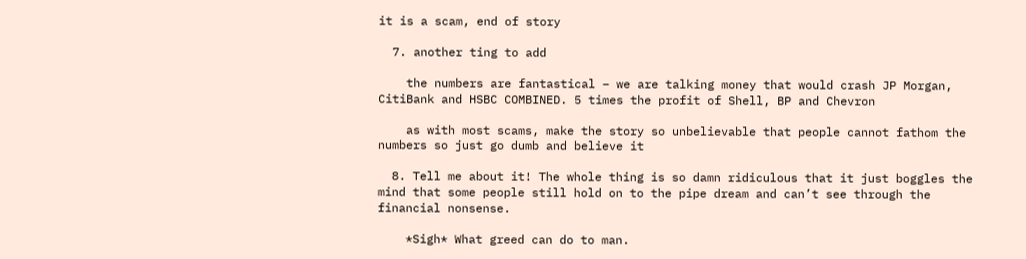it is a scam, end of story

  7. another ting to add

    the numbers are fantastical – we are talking money that would crash JP Morgan, CitiBank and HSBC COMBINED. 5 times the profit of Shell, BP and Chevron

    as with most scams, make the story so unbelievable that people cannot fathom the numbers so just go dumb and believe it

  8. Tell me about it! The whole thing is so damn ridiculous that it just boggles the mind that some people still hold on to the pipe dream and can’t see through the financial nonsense.

    *Sigh* What greed can do to man.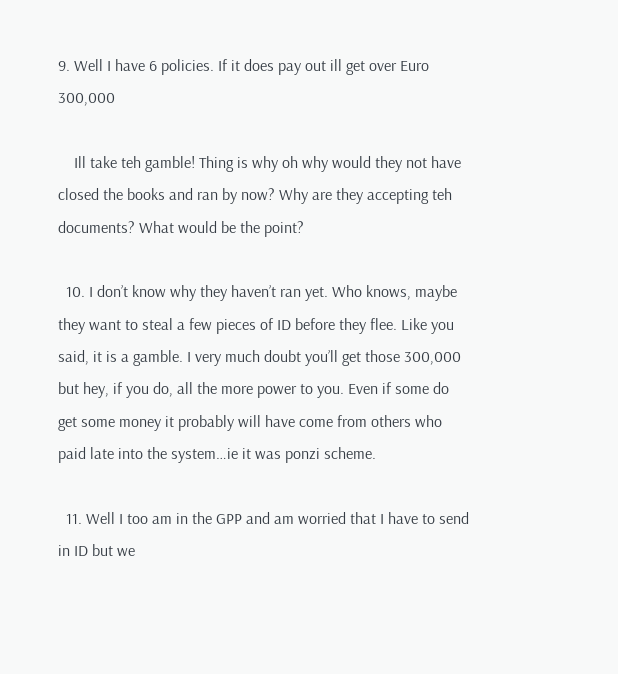9. Well I have 6 policies. If it does pay out ill get over Euro 300,000

    Ill take teh gamble! Thing is why oh why would they not have closed the books and ran by now? Why are they accepting teh documents? What would be the point?

  10. I don’t know why they haven’t ran yet. Who knows, maybe they want to steal a few pieces of ID before they flee. Like you said, it is a gamble. I very much doubt you’ll get those 300,000 but hey, if you do, all the more power to you. Even if some do get some money it probably will have come from others who paid late into the system…ie it was ponzi scheme.

  11. Well I too am in the GPP and am worried that I have to send in ID but we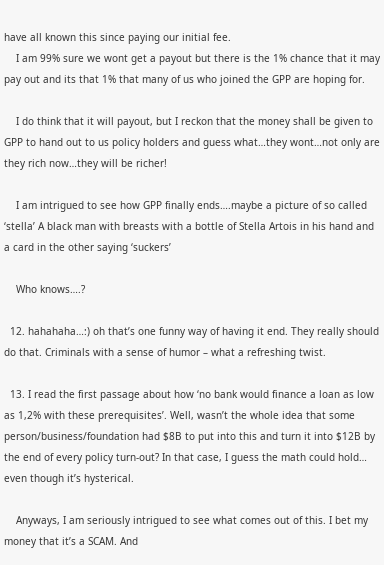have all known this since paying our initial fee.
    I am 99% sure we wont get a payout but there is the 1% chance that it may pay out and its that 1% that many of us who joined the GPP are hoping for.

    I do think that it will payout, but I reckon that the money shall be given to GPP to hand out to us policy holders and guess what…they wont…not only are they rich now…they will be richer!

    I am intrigued to see how GPP finally ends….maybe a picture of so called ‘stella’ A black man with breasts with a bottle of Stella Artois in his hand and a card in the other saying ‘suckers’

    Who knows….?

  12. hahahaha…:) oh that’s one funny way of having it end. They really should do that. Criminals with a sense of humor – what a refreshing twist.

  13. I read the first passage about how ‘no bank would finance a loan as low as 1,2% with these prerequisites’. Well, wasn’t the whole idea that some person/business/foundation had $8B to put into this and turn it into $12B by the end of every policy turn-out? In that case, I guess the math could hold… even though it’s hysterical.

    Anyways, I am seriously intrigued to see what comes out of this. I bet my money that it’s a SCAM. And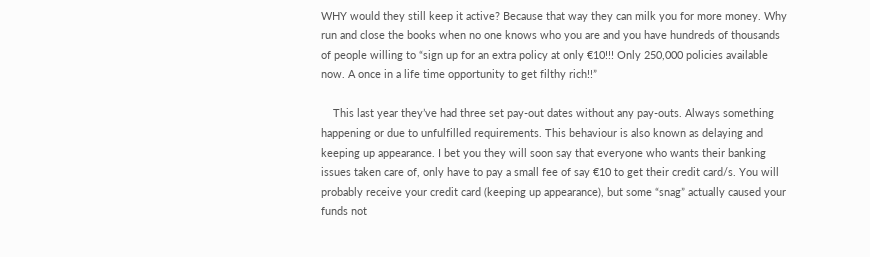WHY would they still keep it active? Because that way they can milk you for more money. Why run and close the books when no one knows who you are and you have hundreds of thousands of people willing to “sign up for an extra policy at only €10!!! Only 250,000 policies available now. A once in a life time opportunity to get filthy rich!!”

    This last year they’ve had three set pay-out dates without any pay-outs. Always something happening or due to unfulfilled requirements. This behaviour is also known as delaying and keeping up appearance. I bet you they will soon say that everyone who wants their banking issues taken care of, only have to pay a small fee of say €10 to get their credit card/s. You will probably receive your credit card (keeping up appearance), but some “snag” actually caused your funds not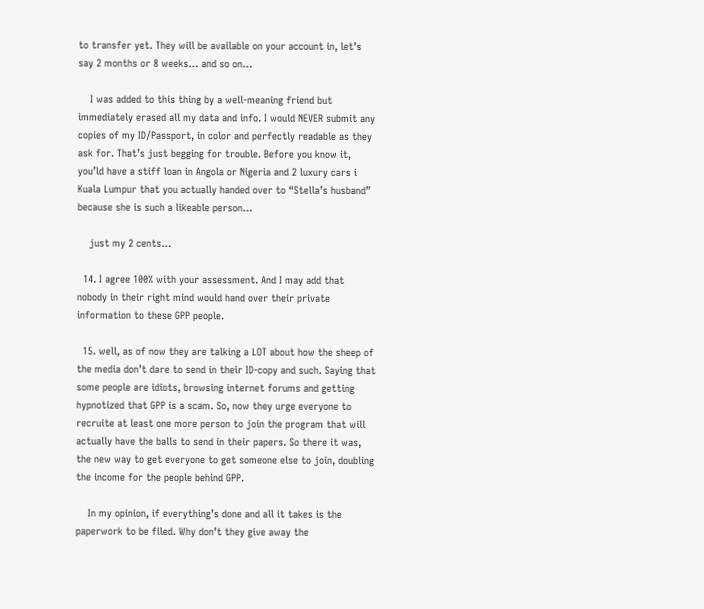to transfer yet. They will be available on your account in, let’s say 2 months or 8 weeks… and so on…

    I was added to this thing by a well-meaning friend but immediately erased all my data and info. I would NEVER submit any copies of my ID/Passport, in color and perfectly readable as they ask for. That’s just begging for trouble. Before you know it, you’ld have a stiff loan in Angola or Nigeria and 2 luxury cars i Kuala Lumpur that you actually handed over to “Stella’s husband” because she is such a likeable person…

    just my 2 cents…

  14. I agree 100% with your assessment. And I may add that nobody in their right mind would hand over their private information to these GPP people.

  15. well, as of now they are talking a LOT about how the sheep of the media don’t dare to send in their ID-copy and such. Saying that some people are idiots, browsing internet forums and getting hypnotized that GPP is a scam. So, now they urge everyone to recruite at least one more person to join the program that will actually have the balls to send in their papers. So there it was, the new way to get everyone to get someone else to join, doubling the income for the people behind GPP.

    In my opinion, if everything’s done and all it takes is the paperwork to be filed. Why don’t they give away the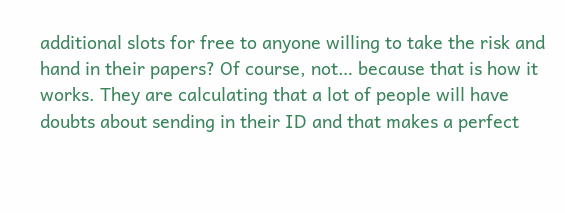additional slots for free to anyone willing to take the risk and hand in their papers? Of course, not… because that is how it works. They are calculating that a lot of people will have doubts about sending in their ID and that makes a perfect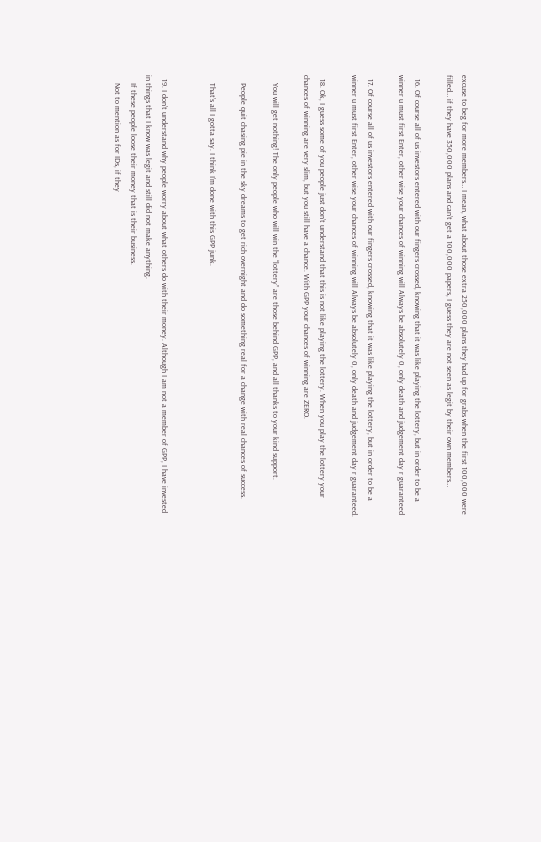excuse to beg for more members… I mean, what about those extra 250,000 plans they had up for grabs when the first 100,000 were filled… if they have 350,000 plans and can’t get a 100,000 papers, I guess they are not seen as legit by their own members…

  16. Of course all of us investors entered with our fingers crossed, knowing that it was like playing the lottery, but in order to be a winner u must first Enter, other wise your chances of winning will Always be absolutely 0, only death and judgement day r guaranteed

  17. Of course all of us investors entered with our fingers crossed, knowing that it was like playing the lottery, but in order to be a winner u must first Enter, other wise your chances of winning will Always be absolutely 0, only death and judgement day r guaranteed.

  18. Ok, I guess some of you people just don’t understand that this is not like playing the lottery. When you play the lottery your chances of winning are very slim, but you still have a chance. With GPP your chances of winning are ZERO.

    You will get nothing! The only people who will win the “lottery” are those behind GPP, and all thanks to your kind support.

    People quit chasing pie in the sky dreams to get rich overnight and do something real for a change with real chances of success.

    That’s all I gotta say. I think I’m done with this GPP junk.


  19. I don’t understand why people worry about what others do with their money. Although I am not a member of GPP, I have invested in things that I know was legit and still did not make anything.
    If these people loose their money that is their business.
    Not to mention as for IDs, if they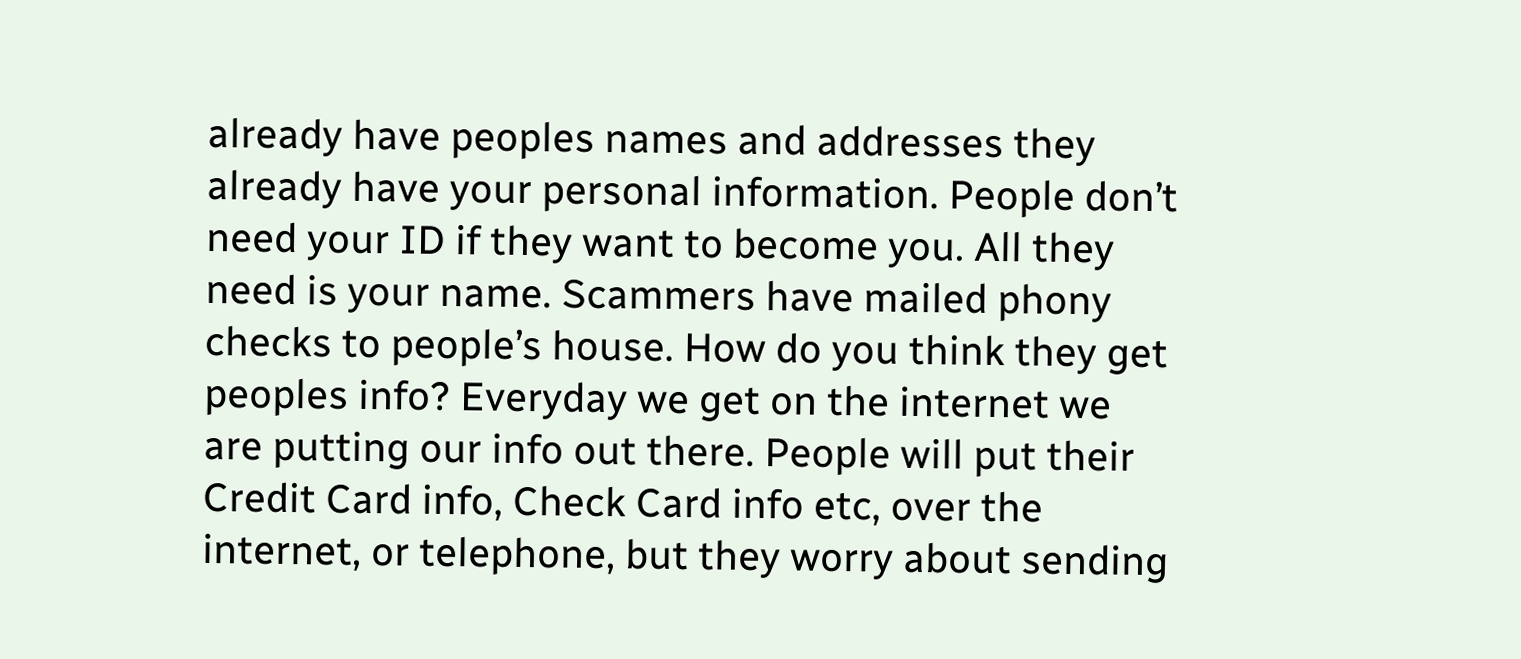already have peoples names and addresses they already have your personal information. People don’t need your ID if they want to become you. All they need is your name. Scammers have mailed phony checks to people’s house. How do you think they get peoples info? Everyday we get on the internet we are putting our info out there. People will put their Credit Card info, Check Card info etc, over the internet, or telephone, but they worry about sending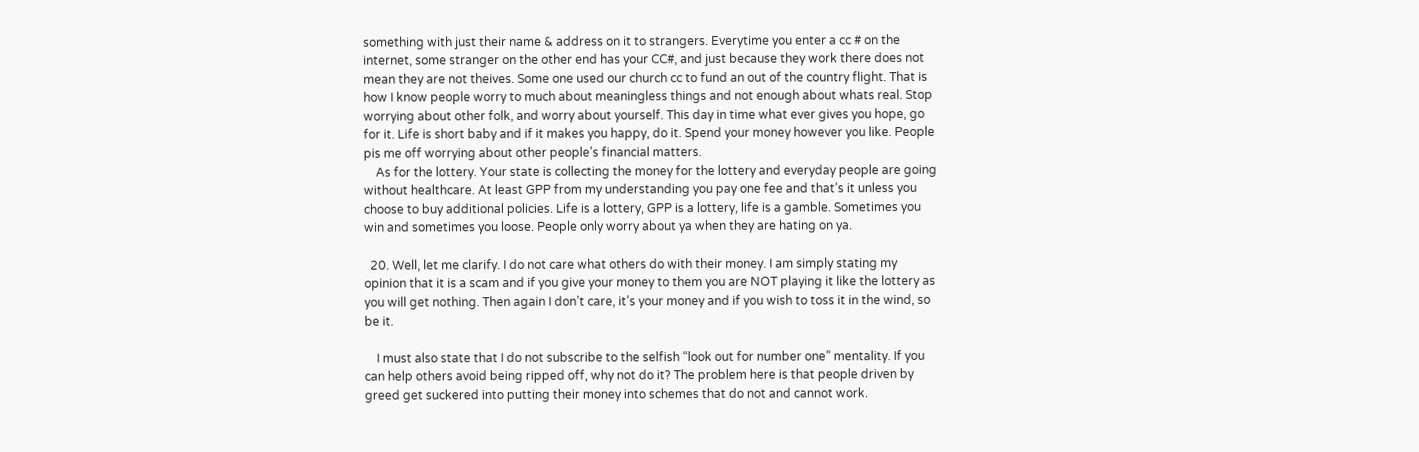something with just their name & address on it to strangers. Everytime you enter a cc # on the internet, some stranger on the other end has your CC#, and just because they work there does not mean they are not theives. Some one used our church cc to fund an out of the country flight. That is how I know people worry to much about meaningless things and not enough about whats real. Stop worrying about other folk, and worry about yourself. This day in time what ever gives you hope, go for it. Life is short baby and if it makes you happy, do it. Spend your money however you like. People pis me off worrying about other people’s financial matters.
    As for the lottery. Your state is collecting the money for the lottery and everyday people are going without healthcare. At least GPP from my understanding you pay one fee and that’s it unless you choose to buy additional policies. Life is a lottery, GPP is a lottery, life is a gamble. Sometimes you win and sometimes you loose. People only worry about ya when they are hating on ya.

  20. Well, let me clarify. I do not care what others do with their money. I am simply stating my opinion that it is a scam and if you give your money to them you are NOT playing it like the lottery as you will get nothing. Then again I don’t care, it’s your money and if you wish to toss it in the wind, so be it.

    I must also state that I do not subscribe to the selfish “look out for number one” mentality. If you can help others avoid being ripped off, why not do it? The problem here is that people driven by greed get suckered into putting their money into schemes that do not and cannot work.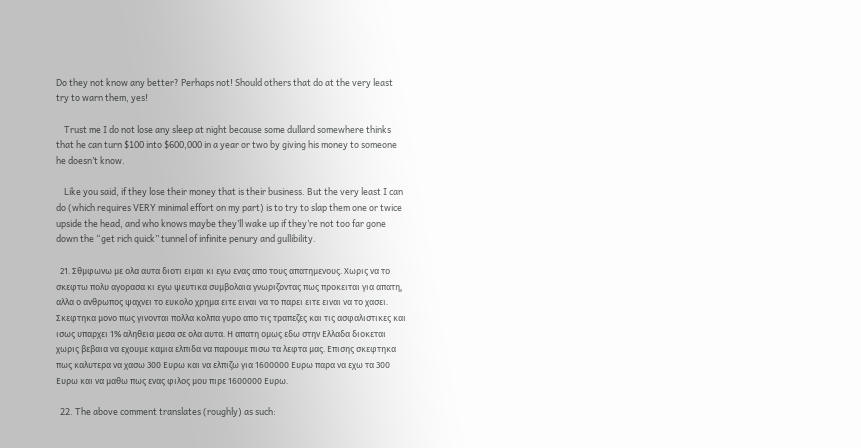Do they not know any better? Perhaps not! Should others that do at the very least try to warn them, yes!

    Trust me I do not lose any sleep at night because some dullard somewhere thinks that he can turn $100 into $600,000 in a year or two by giving his money to someone he doesn’t know.

    Like you said, if they lose their money that is their business. But the very least I can do (which requires VERY minimal effort on my part) is to try to slap them one or twice upside the head, and who knows maybe they’ll wake up if they’re not too far gone down the “get rich quick” tunnel of infinite penury and gullibility.

  21. Σθμφωνω με ολα αυτα διοτι ειμαι κι εγω ενας απο τους απατημενους. Χωρις να το σκεφτω πολυ αγορασα κι εγω ψευτικα συμβολαια γνωριζοντας πως προκειται για απατη, αλλα ο ανθρωπος ψαχνει το ευκολο χρημα ειτε ειναι να το παρει ειτε ειναι να το χασει. Σκεφτηκα μονο πως γινονται πολλα κολπα γυρο απο τις τραπεζες και τις ασφαλιστικες και ισως υπαρχει 1% αληθεια μεσα σε ολα αυτα. Η απατη ομως εδω στην Ελλαδα διοκεται χωρις βεβαια να εχουμε καμια ελπιδα να παρουμε πισω τα λεφτα μας. Επισης σκεφτηκα πως καλυτερα να χασω 300 Ευρω και να ελπιζω για 1600000 Ευρω παρα να εχω τα 300 Ευρω και να μαθω πως ενας φιλος μου πιρε 1600000 Ευρω.

  22. The above comment translates (roughly) as such: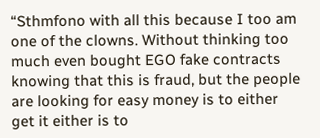“Sthmfono with all this because I too am one of the clowns. Without thinking too much even bought EGO fake contracts knowing that this is fraud, but the people are looking for easy money is to either get it either is to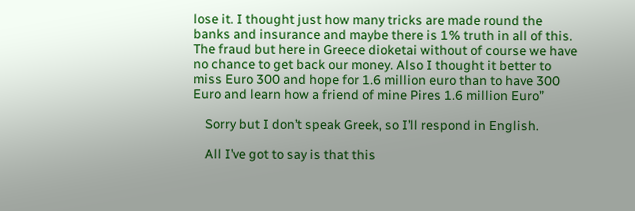lose it. I thought just how many tricks are made round the banks and insurance and maybe there is 1% truth in all of this. The fraud but here in Greece dioketai without of course we have no chance to get back our money. Also I thought it better to miss Euro 300 and hope for 1.6 million euro than to have 300 Euro and learn how a friend of mine Pires 1.6 million Euro”

    Sorry but I don’t speak Greek, so I’ll respond in English.

    All I’ve got to say is that this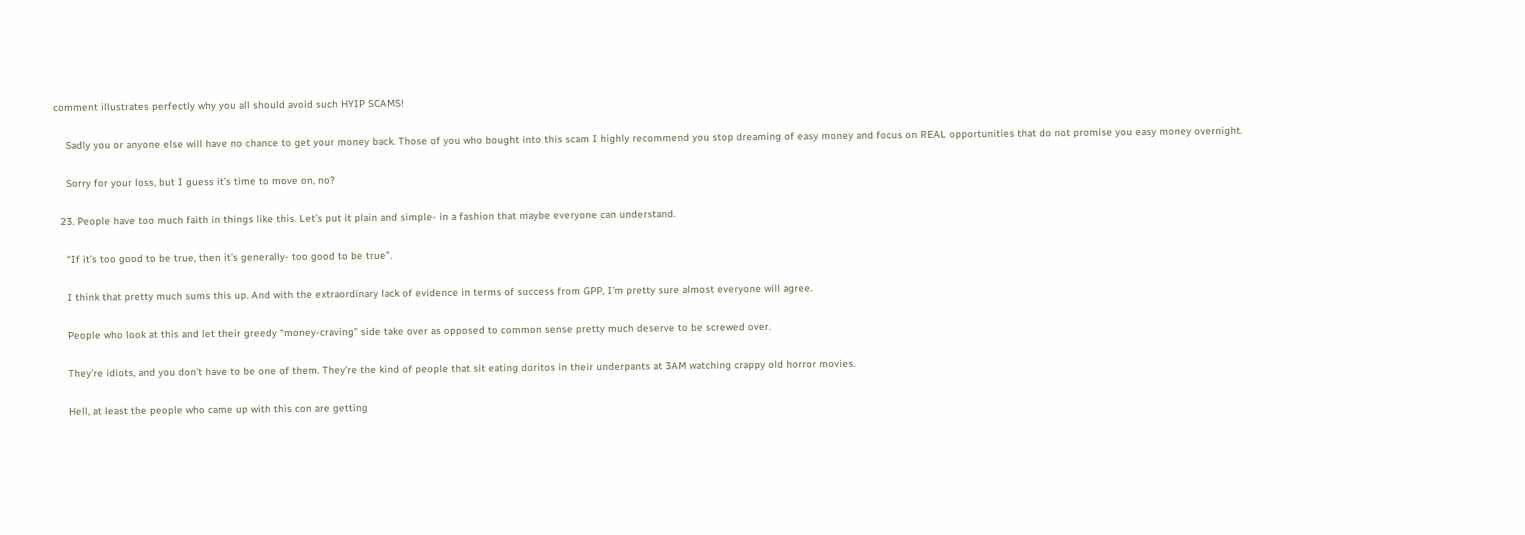comment illustrates perfectly why you all should avoid such HYIP SCAMS!

    Sadly you or anyone else will have no chance to get your money back. Those of you who bought into this scam I highly recommend you stop dreaming of easy money and focus on REAL opportunities that do not promise you easy money overnight.

    Sorry for your loss, but I guess it’s time to move on, no?

  23. People have too much faith in things like this. Let’s put it plain and simple- in a fashion that maybe everyone can understand.

    “If it’s too good to be true, then it’s generally- too good to be true”.

    I think that pretty much sums this up. And with the extraordinary lack of evidence in terms of success from GPP, I’m pretty sure almost everyone will agree.

    People who look at this and let their greedy “money-craving” side take over as opposed to common sense pretty much deserve to be screwed over.

    They’re idiots, and you don’t have to be one of them. They’re the kind of people that sit eating doritos in their underpants at 3AM watching crappy old horror movies.

    Hell, at least the people who came up with this con are getting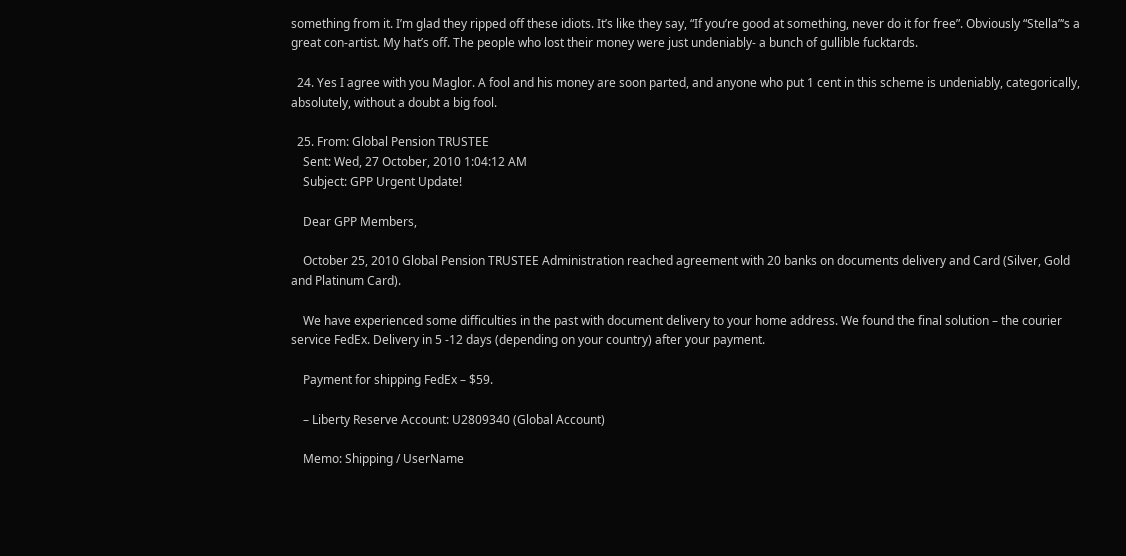something from it. I’m glad they ripped off these idiots. It’s like they say, “If you’re good at something, never do it for free”. Obviously “Stella”‘s a great con-artist. My hat’s off. The people who lost their money were just undeniably- a bunch of gullible fucktards.

  24. Yes I agree with you Maglor. A fool and his money are soon parted, and anyone who put 1 cent in this scheme is undeniably, categorically, absolutely, without a doubt a big fool.

  25. From: Global Pension TRUSTEE
    Sent: Wed, 27 October, 2010 1:04:12 AM
    Subject: GPP Urgent Update!

    Dear GPP Members,

    October 25, 2010 Global Pension TRUSTEE Administration reached agreement with 20 banks on documents delivery and Card (Silver, Gold and Platinum Card).

    We have experienced some difficulties in the past with document delivery to your home address. We found the final solution – the courier service FedEx. Delivery in 5 -12 days (depending on your country) after your payment.

    Payment for shipping FedEx – $59.

    – Liberty Reserve Account: U2809340 (Global Account)

    Memo: Shipping / UserName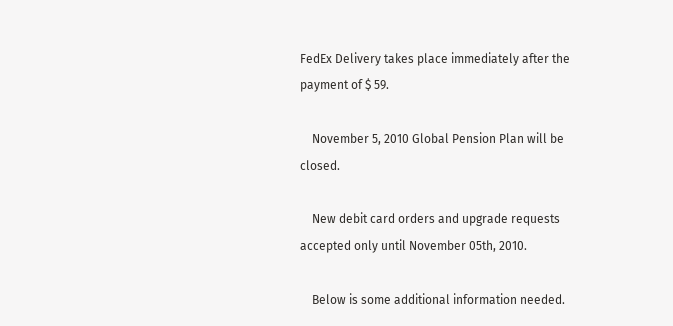FedEx Delivery takes place immediately after the payment of $ 59.

    November 5, 2010 Global Pension Plan will be closed.

    New debit card orders and upgrade requests accepted only until November 05th, 2010.

    Below is some additional information needed.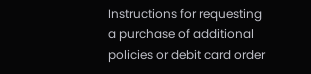Instructions for requesting a purchase of additional policies or debit card order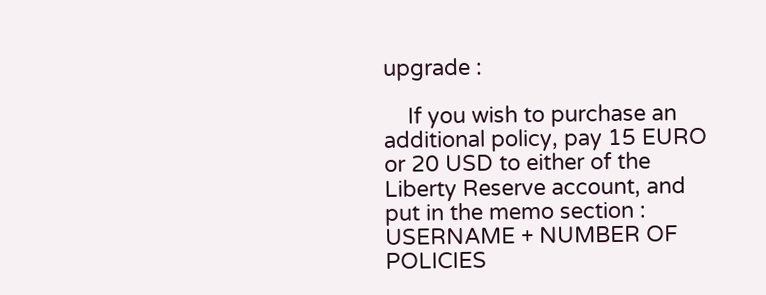upgrade :

    If you wish to purchase an additional policy, pay 15 EURO or 20 USD to either of the Liberty Reserve account, and put in the memo section : USERNAME + NUMBER OF POLICIES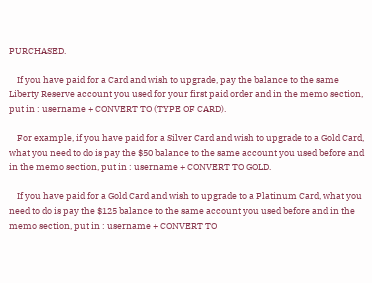PURCHASED.

    If you have paid for a Card and wish to upgrade, pay the balance to the same Liberty Reserve account you used for your first paid order and in the memo section, put in : username + CONVERT TO (TYPE OF CARD).

    For example, if you have paid for a Silver Card and wish to upgrade to a Gold Card, what you need to do is pay the $50 balance to the same account you used before and in the memo section, put in : username + CONVERT TO GOLD.

    If you have paid for a Gold Card and wish to upgrade to a Platinum Card, what you need to do is pay the $125 balance to the same account you used before and in the memo section, put in : username + CONVERT TO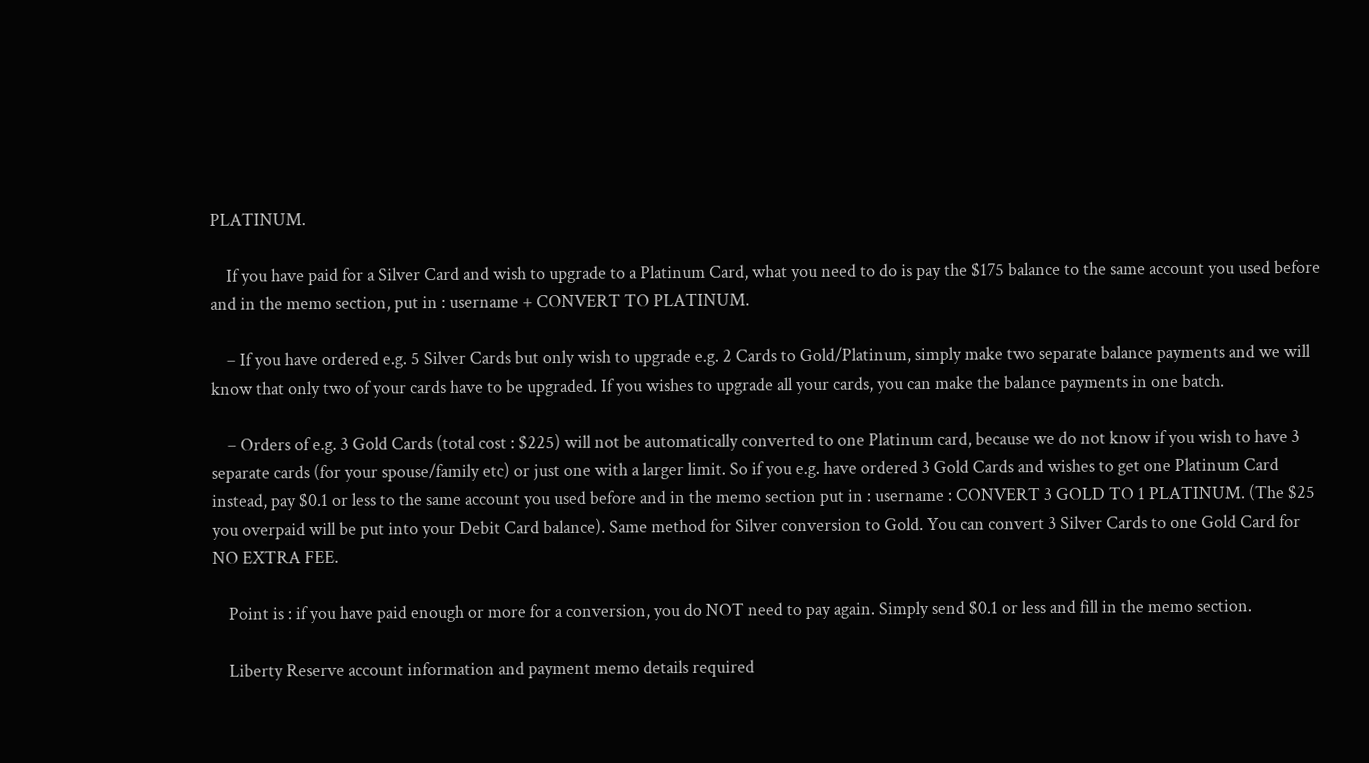PLATINUM.

    If you have paid for a Silver Card and wish to upgrade to a Platinum Card, what you need to do is pay the $175 balance to the same account you used before and in the memo section, put in : username + CONVERT TO PLATINUM.

    – If you have ordered e.g. 5 Silver Cards but only wish to upgrade e.g. 2 Cards to Gold/Platinum, simply make two separate balance payments and we will know that only two of your cards have to be upgraded. If you wishes to upgrade all your cards, you can make the balance payments in one batch.

    – Orders of e.g. 3 Gold Cards (total cost : $225) will not be automatically converted to one Platinum card, because we do not know if you wish to have 3 separate cards (for your spouse/family etc) or just one with a larger limit. So if you e.g. have ordered 3 Gold Cards and wishes to get one Platinum Card instead, pay $0.1 or less to the same account you used before and in the memo section put in : username : CONVERT 3 GOLD TO 1 PLATINUM. (The $25 you overpaid will be put into your Debit Card balance). Same method for Silver conversion to Gold. You can convert 3 Silver Cards to one Gold Card for NO EXTRA FEE.

    Point is : if you have paid enough or more for a conversion, you do NOT need to pay again. Simply send $0.1 or less and fill in the memo section.

    Liberty Reserve account information and payment memo details required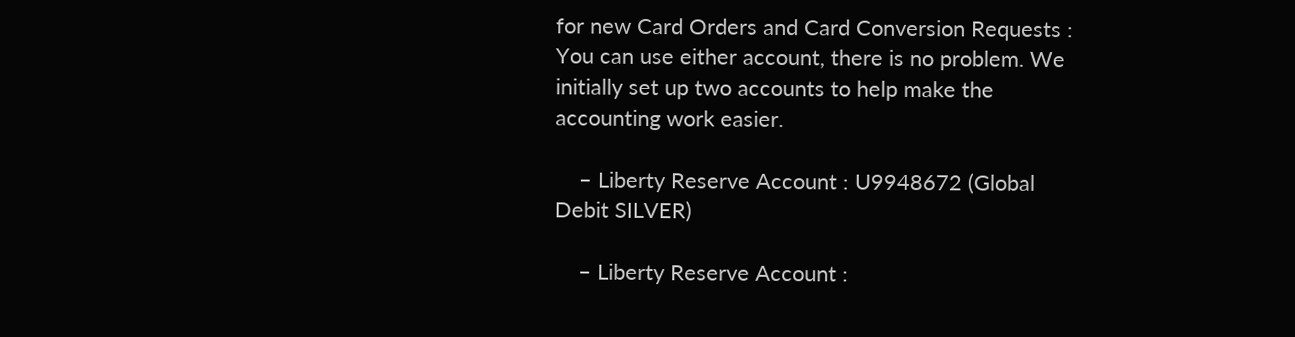for new Card Orders and Card Conversion Requests : You can use either account, there is no problem. We initially set up two accounts to help make the accounting work easier.

    – Liberty Reserve Account : U9948672 (Global Debit SILVER)

    – Liberty Reserve Account :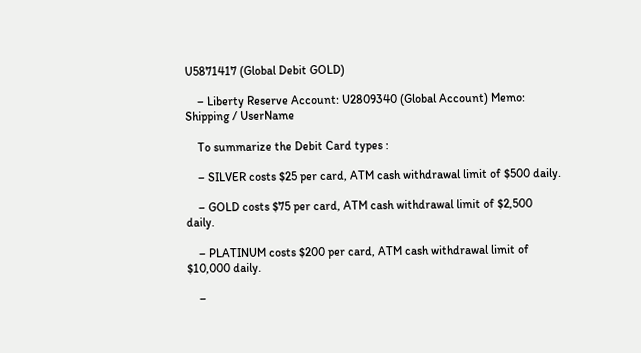U5871417 (Global Debit GOLD)

    – Liberty Reserve Account: U2809340 (Global Account) Memo: Shipping / UserName

    To summarize the Debit Card types :

    – SILVER costs $25 per card, ATM cash withdrawal limit of $500 daily.

    – GOLD costs $75 per card, ATM cash withdrawal limit of $2,500 daily.

    – PLATINUM costs $200 per card, ATM cash withdrawal limit of $10,000 daily.

    –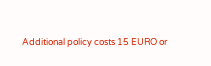Additional policy costs 15 EURO or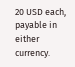20 USD each, payable in either currency.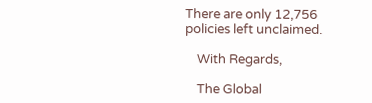There are only 12,756 policies left unclaimed.

    With Regards,

    The Global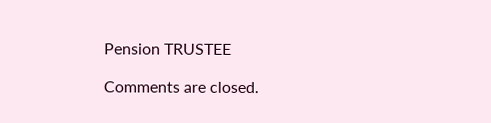Pension TRUSTEE

Comments are closed.